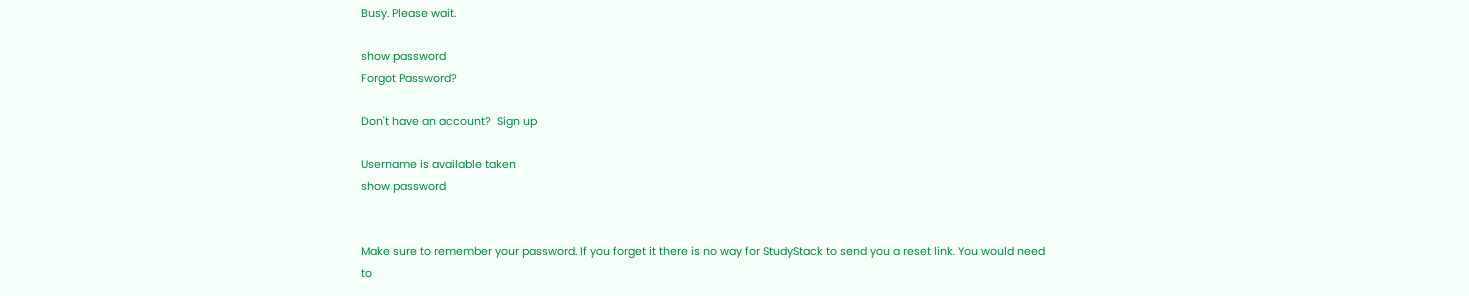Busy. Please wait.

show password
Forgot Password?

Don't have an account?  Sign up

Username is available taken
show password


Make sure to remember your password. If you forget it there is no way for StudyStack to send you a reset link. You would need to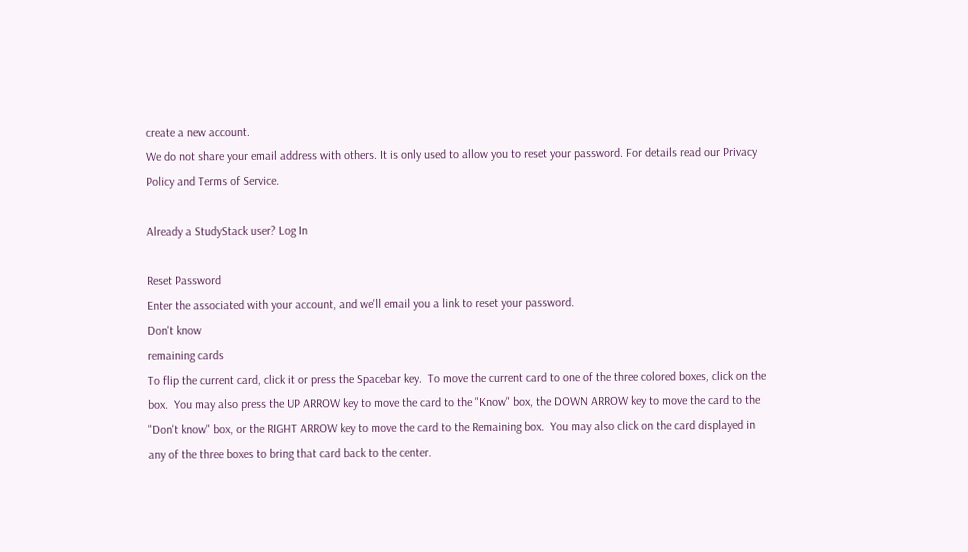create a new account.
We do not share your email address with others. It is only used to allow you to reset your password. For details read our Privacy Policy and Terms of Service.

Already a StudyStack user? Log In

Reset Password
Enter the associated with your account, and we'll email you a link to reset your password.
Don't know
remaining cards
To flip the current card, click it or press the Spacebar key.  To move the current card to one of the three colored boxes, click on the box.  You may also press the UP ARROW key to move the card to the "Know" box, the DOWN ARROW key to move the card to the "Don't know" box, or the RIGHT ARROW key to move the card to the Remaining box.  You may also click on the card displayed in any of the three boxes to bring that card back to the center.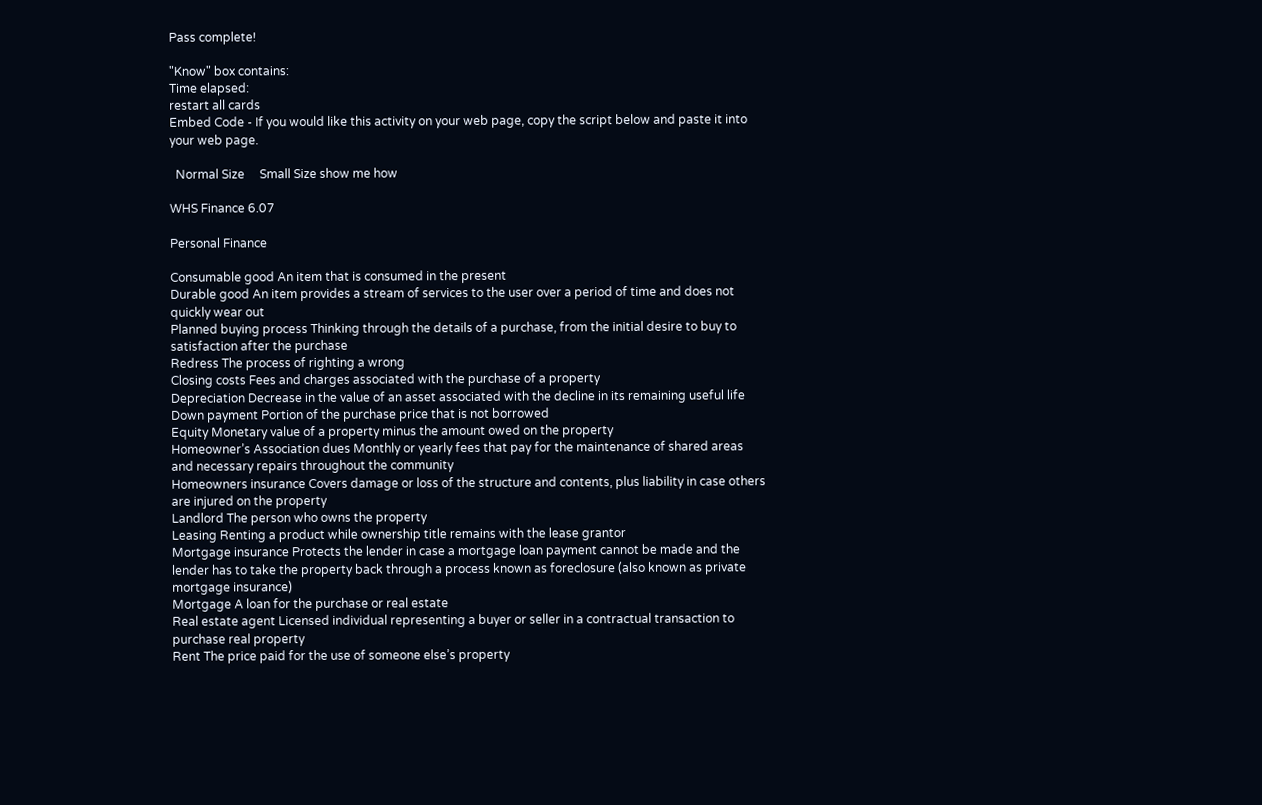Pass complete!

"Know" box contains:
Time elapsed:
restart all cards
Embed Code - If you would like this activity on your web page, copy the script below and paste it into your web page.

  Normal Size     Small Size show me how

WHS Finance 6.07

Personal Finance

Consumable good An item that is consumed in the present
Durable good An item provides a stream of services to the user over a period of time and does not quickly wear out
Planned buying process Thinking through the details of a purchase, from the initial desire to buy to satisfaction after the purchase
Redress The process of righting a wrong
Closing costs Fees and charges associated with the purchase of a property
Depreciation Decrease in the value of an asset associated with the decline in its remaining useful life
Down payment Portion of the purchase price that is not borrowed
Equity Monetary value of a property minus the amount owed on the property
Homeowner’s Association dues Monthly or yearly fees that pay for the maintenance of shared areas and necessary repairs throughout the community
Homeowners insurance Covers damage or loss of the structure and contents, plus liability in case others are injured on the property
Landlord The person who owns the property
Leasing Renting a product while ownership title remains with the lease grantor
Mortgage insurance Protects the lender in case a mortgage loan payment cannot be made and the lender has to take the property back through a process known as foreclosure (also known as private mortgage insurance)
Mortgage A loan for the purchase or real estate
Real estate agent Licensed individual representing a buyer or seller in a contractual transaction to purchase real property
Rent The price paid for the use of someone else’s property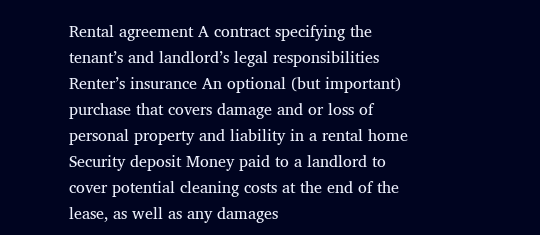Rental agreement A contract specifying the tenant’s and landlord’s legal responsibilities
Renter’s insurance An optional (but important) purchase that covers damage and or loss of personal property and liability in a rental home
Security deposit Money paid to a landlord to cover potential cleaning costs at the end of the lease, as well as any damages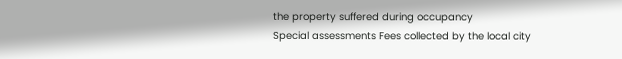the property suffered during occupancy
Special assessments Fees collected by the local city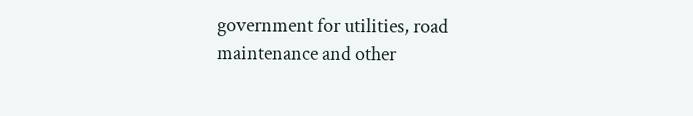government for utilities, road maintenance and other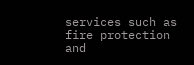services such as fire protection and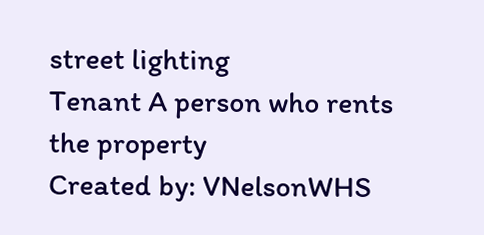street lighting
Tenant A person who rents the property
Created by: VNelsonWHS